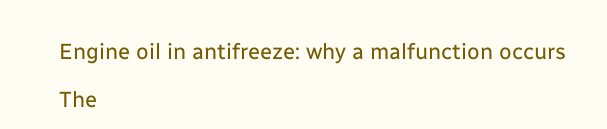Engine oil in antifreeze: why a malfunction occurs

The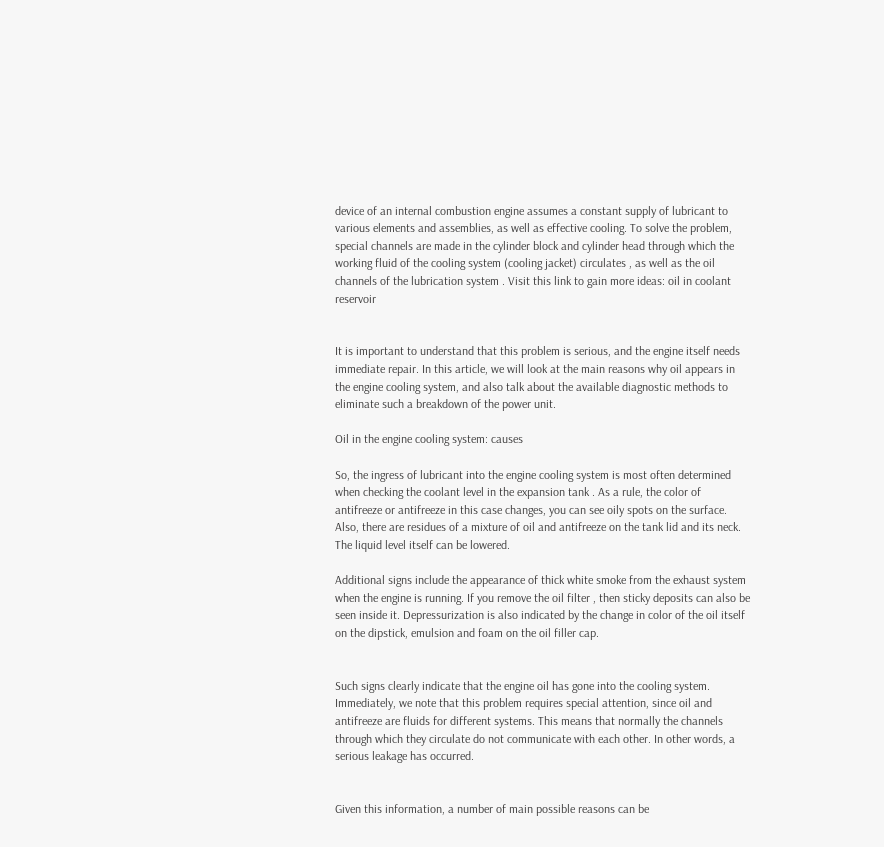device of an internal combustion engine assumes a constant supply of lubricant to various elements and assemblies, as well as effective cooling. To solve the problem, special channels are made in the cylinder block and cylinder head through which the working fluid of the cooling system (cooling jacket) circulates , as well as the oil channels of the lubrication system . Visit this link to gain more ideas: oil in coolant reservoir


It is important to understand that this problem is serious, and the engine itself needs immediate repair. In this article, we will look at the main reasons why oil appears in the engine cooling system, and also talk about the available diagnostic methods to eliminate such a breakdown of the power unit.

Oil in the engine cooling system: causes

So, the ingress of lubricant into the engine cooling system is most often determined when checking the coolant level in the expansion tank . As a rule, the color of  antifreeze or antifreeze in this case changes, you can see oily spots on the surface. Also, there are residues of a mixture of oil and antifreeze on the tank lid and its neck. The liquid level itself can be lowered.

Additional signs include the appearance of thick white smoke from the exhaust system when the engine is running. If you remove the oil filter , then sticky deposits can also be seen inside it. Depressurization is also indicated by the change in color of the oil itself on the dipstick, emulsion and foam on the oil filler cap.


Such signs clearly indicate that the engine oil has gone into the cooling system. Immediately, we note that this problem requires special attention, since oil and antifreeze are fluids for different systems. This means that normally the channels through which they circulate do not communicate with each other. In other words, a serious leakage has occurred.


Given this information, a number of main possible reasons can be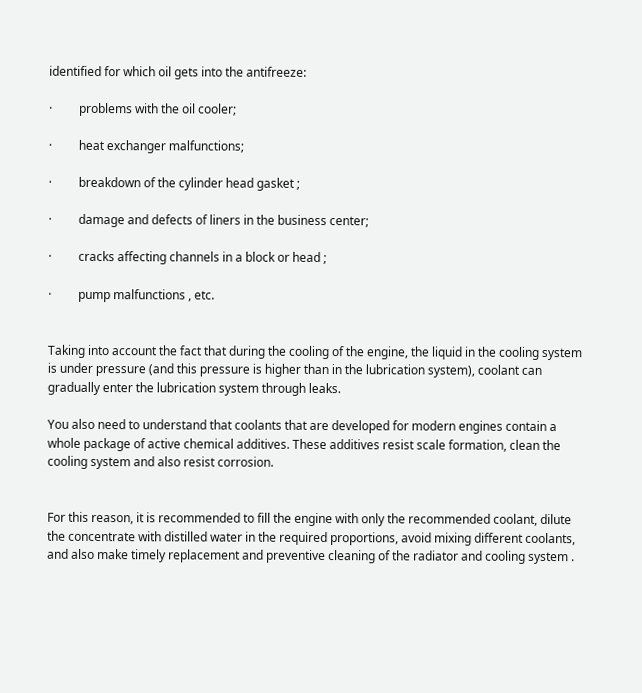identified for which oil gets into the antifreeze:

·         problems with the oil cooler;

·         heat exchanger malfunctions;

·         breakdown of the cylinder head gasket ;

·         damage and defects of liners in the business center;

·         cracks affecting channels in a block or head ;

·         pump malfunctions , etc.


Taking into account the fact that during the cooling of the engine, the liquid in the cooling system is under pressure (and this pressure is higher than in the lubrication system), coolant can gradually enter the lubrication system through leaks.

You also need to understand that coolants that are developed for modern engines contain a whole package of active chemical additives. These additives resist scale formation, clean the cooling system and also resist corrosion.


For this reason, it is recommended to fill the engine with only the recommended coolant, dilute the concentrate with distilled water in the required proportions, avoid mixing different coolants, and also make timely replacement and preventive cleaning of the radiator and cooling system .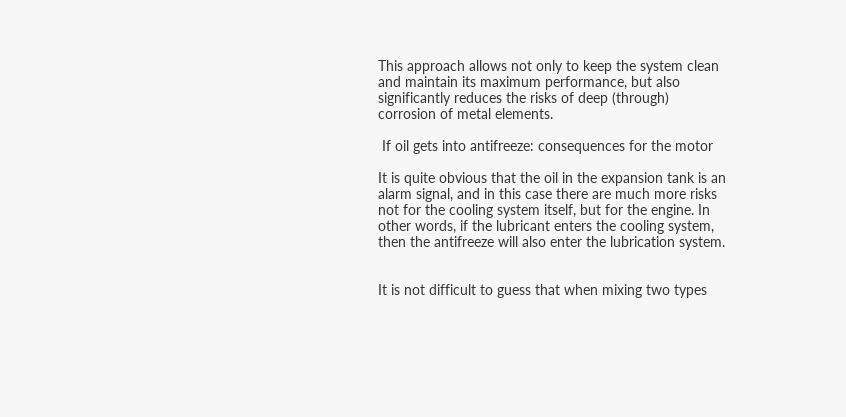This approach allows not only to keep the system clean and maintain its maximum performance, but also significantly reduces the risks of deep (through) corrosion of metal elements.

 If oil gets into antifreeze: consequences for the motor

It is quite obvious that the oil in the expansion tank is an alarm signal, and in this case there are much more risks not for the cooling system itself, but for the engine. In other words, if the lubricant enters the cooling system, then the antifreeze will also enter the lubrication system.


It is not difficult to guess that when mixing two types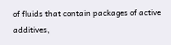of fluids that contain packages of active additives,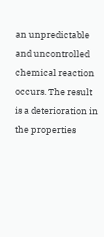an unpredictable and uncontrolled chemical reaction occurs. The result is a deterioration in the properties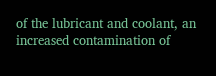of the lubricant and coolant, an increased contamination of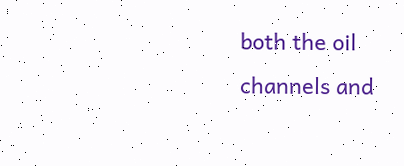both the oil channels and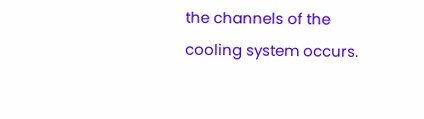the channels of the cooling system occurs.